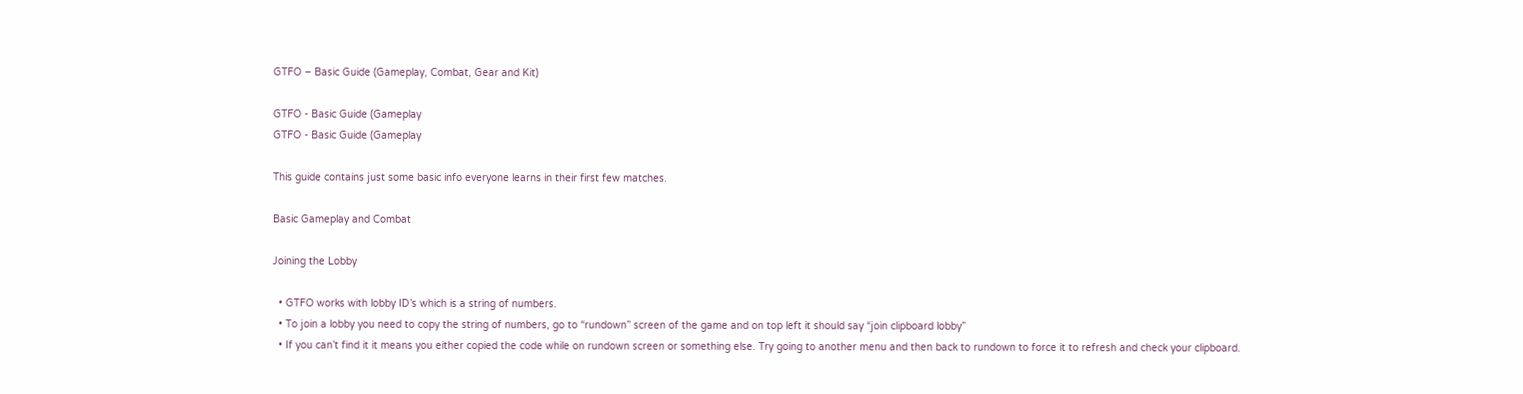GTFO – Basic Guide (Gameplay, Combat, Gear and Kit)

GTFO - Basic Guide (Gameplay
GTFO - Basic Guide (Gameplay

This guide contains just some basic info everyone learns in their first few matches.

Basic Gameplay and Combat

Joining the Lobby

  • GTFO works with lobby ID’s which is a string of numbers.
  • To join a lobby you need to copy the string of numbers, go to “rundown” screen of the game and on top left it should say “join clipboard lobby”
  • If you can’t find it it means you either copied the code while on rundown screen or something else. Try going to another menu and then back to rundown to force it to refresh and check your clipboard.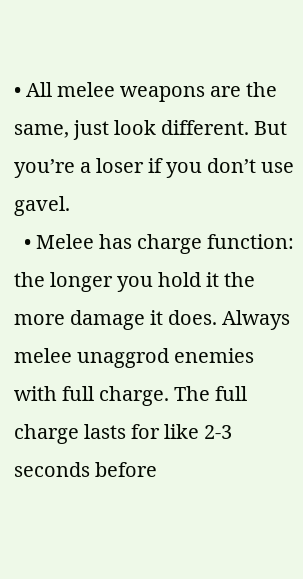• All melee weapons are the same, just look different. But you’re a loser if you don’t use gavel.
  • Melee has charge function: the longer you hold it the more damage it does. Always melee unaggrod enemies with full charge. The full charge lasts for like 2-3 seconds before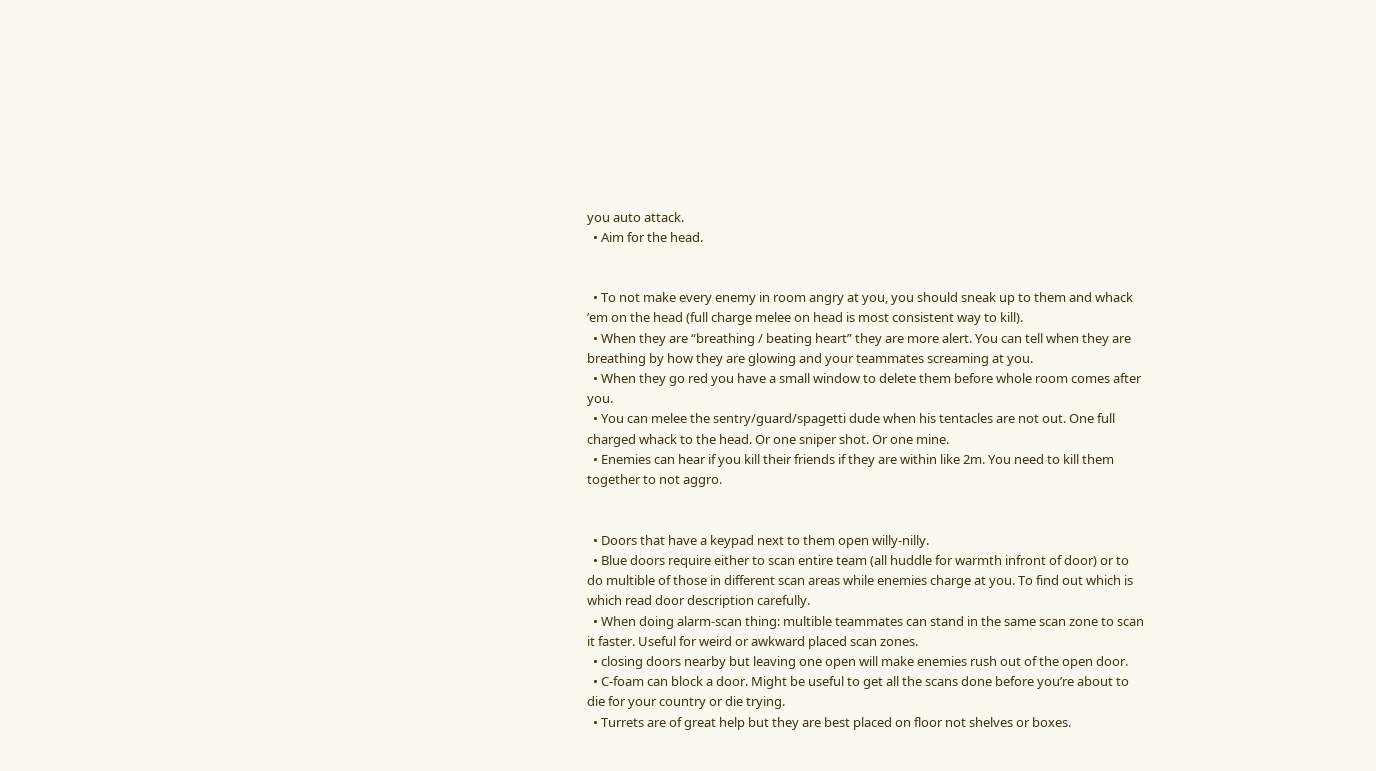you auto attack.
  • Aim for the head.


  • To not make every enemy in room angry at you, you should sneak up to them and whack ’em on the head (full charge melee on head is most consistent way to kill).
  • When they are “breathing / beating heart” they are more alert. You can tell when they are breathing by how they are glowing and your teammates screaming at you.
  • When they go red you have a small window to delete them before whole room comes after you.
  • You can melee the sentry/guard/spagetti dude when his tentacles are not out. One full charged whack to the head. Or one sniper shot. Or one mine.
  • Enemies can hear if you kill their friends if they are within like 2m. You need to kill them together to not aggro.


  • Doors that have a keypad next to them open willy-nilly.
  • Blue doors require either to scan entire team (all huddle for warmth infront of door) or to do multible of those in different scan areas while enemies charge at you. To find out which is which read door description carefully.
  • When doing alarm-scan thing: multible teammates can stand in the same scan zone to scan it faster. Useful for weird or awkward placed scan zones.
  • closing doors nearby but leaving one open will make enemies rush out of the open door.
  • C-foam can block a door. Might be useful to get all the scans done before you’re about to die for your country or die trying.
  • Turrets are of great help but they are best placed on floor not shelves or boxes.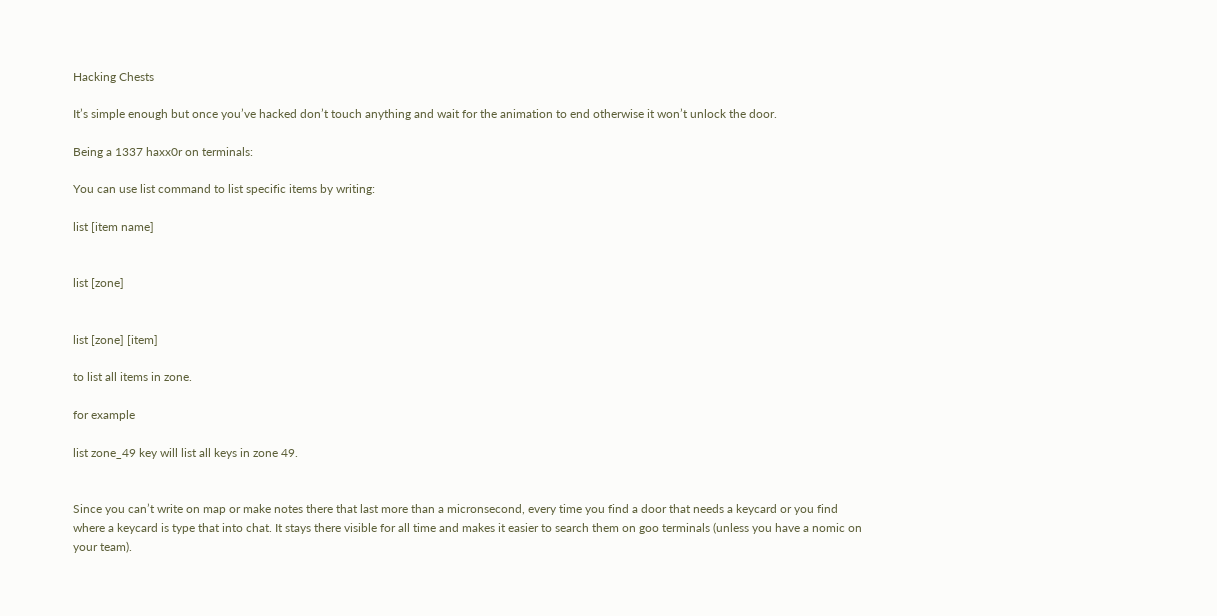Hacking Chests

It’s simple enough but once you’ve hacked don’t touch anything and wait for the animation to end otherwise it won’t unlock the door.

Being a 1337 haxx0r on terminals:

You can use list command to list specific items by writing:

list [item name]


list [zone]


list [zone] [item]

to list all items in zone.

for example

list zone_49 key will list all keys in zone 49.


Since you can’t write on map or make notes there that last more than a micronsecond, every time you find a door that needs a keycard or you find where a keycard is type that into chat. It stays there visible for all time and makes it easier to search them on goo terminals (unless you have a nomic on your team).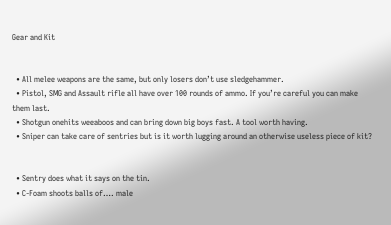Gear and Kit


  • All melee weapons are the same, but only losers don’t use sledgehammer.
  • Pistol, SMG and Assault rifle all have over 100 rounds of ammo. If you’re careful you can make them last.
  • Shotgun onehits weeaboos and can bring down big boys fast. A tool worth having.
  • Sniper can take care of sentries but is it worth lugging around an otherwise useless piece of kit?


  • Sentry does what it says on the tin.
  • C-Foam shoots balls of…. male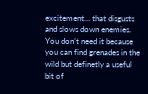excitement… that disgusts and slows down enemies. You don’t need it because you can find grenades in the wild but definetly a useful bit of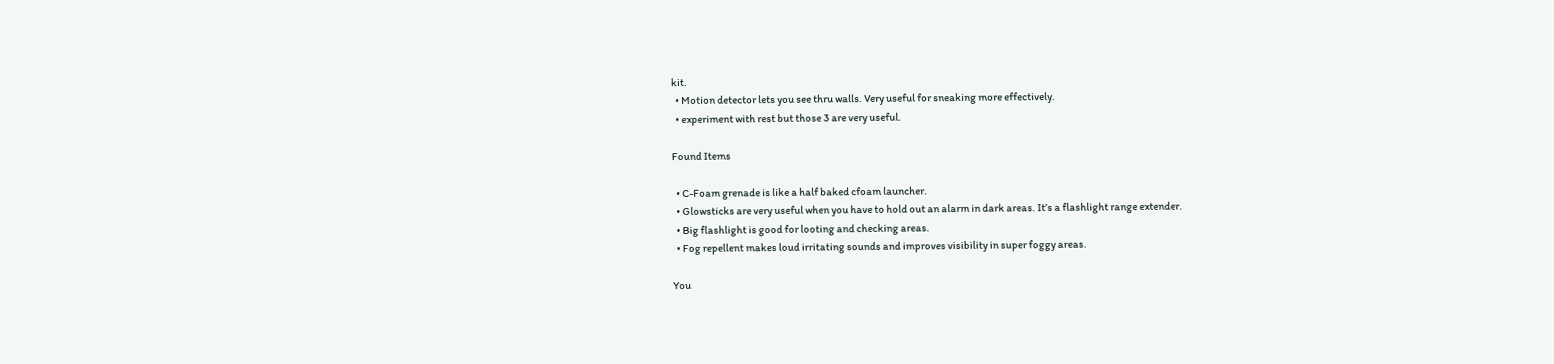kit.
  • Motion detector lets you see thru walls. Very useful for sneaking more effectively.
  • experiment with rest but those 3 are very useful.

Found Items

  • C-Foam grenade is like a half baked cfoam launcher.
  • Glowsticks are very useful when you have to hold out an alarm in dark areas. It’s a flashlight range extender.
  • Big flashlight is good for looting and checking areas.
  • Fog repellent makes loud irritating sounds and improves visibility in super foggy areas.

You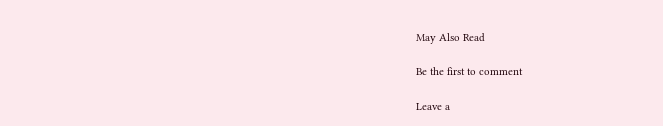May Also Read

Be the first to comment

Leave a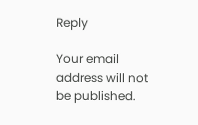Reply

Your email address will not be published.